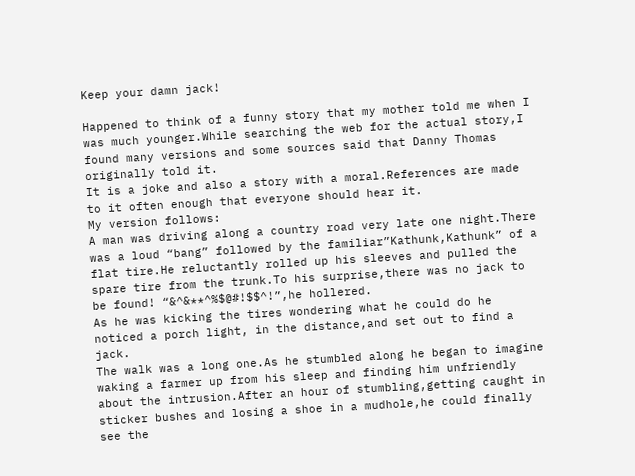Keep your damn jack!

Happened to think of a funny story that my mother told me when I was much younger.While searching the web for the actual story,I found many versions and some sources said that Danny Thomas originally told it.
It is a joke and also a story with a moral.References are made to it often enough that everyone should hear it.
My version follows:
A man was driving along a country road very late one night.There was a loud “bang” followed by the familiar”Kathunk,Kathunk” of a flat tire.He reluctantly rolled up his sleeves and pulled the spare tire from the trunk.To his surprise,there was no jack to be found! “&^&**^%$@#!$$^!”,he hollered.
As he was kicking the tires wondering what he could do he noticed a porch light, in the distance,and set out to find a jack.
The walk was a long one.As he stumbled along he began to imagine waking a farmer up from his sleep and finding him unfriendly about the intrusion.After an hour of stumbling,getting caught in sticker bushes and losing a shoe in a mudhole,he could finally see the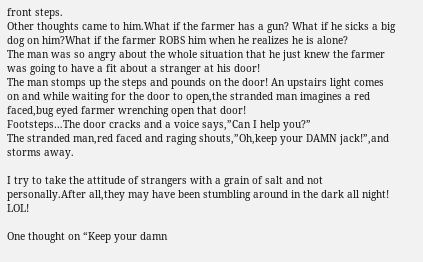front steps.
Other thoughts came to him.What if the farmer has a gun? What if he sicks a big dog on him?What if the farmer ROBS him when he realizes he is alone?
The man was so angry about the whole situation that he just knew the farmer was going to have a fit about a stranger at his door!
The man stomps up the steps and pounds on the door! An upstairs light comes on and while waiting for the door to open,the stranded man imagines a red faced,bug eyed farmer wrenching open that door!
Footsteps…The door cracks and a voice says,”Can I help you?”
The stranded man,red faced and raging shouts,”Oh,keep your DAMN jack!”,and storms away.

I try to take the attitude of strangers with a grain of salt and not personally.After all,they may have been stumbling around in the dark all night! LOL!

One thought on “Keep your damn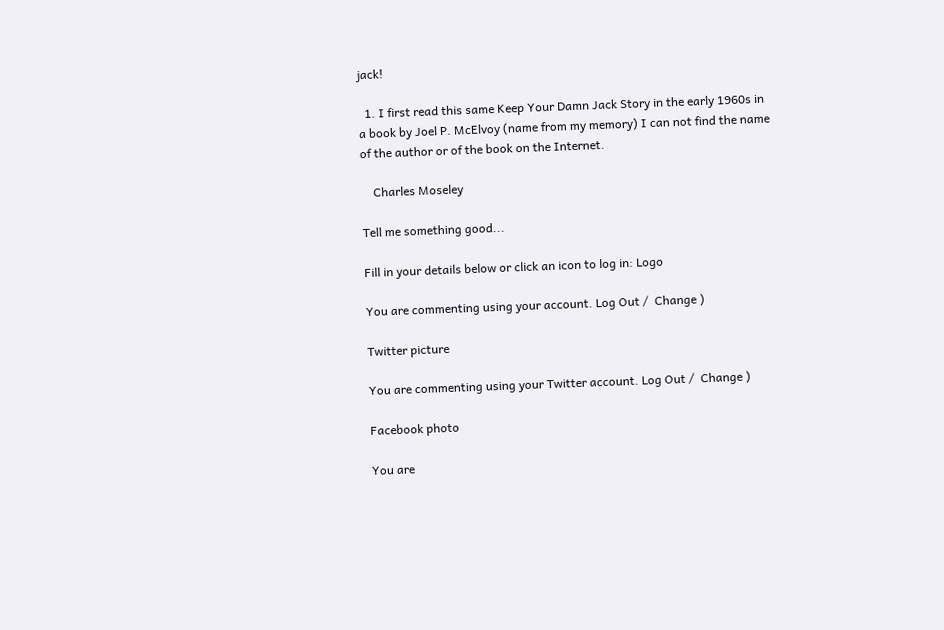jack!

  1. I first read this same Keep Your Damn Jack Story in the early 1960s in a book by Joel P. McElvoy (name from my memory) I can not find the name of the author or of the book on the Internet.

    Charles Moseley

Tell me something good...

Fill in your details below or click an icon to log in: Logo

You are commenting using your account. Log Out /  Change )

Twitter picture

You are commenting using your Twitter account. Log Out /  Change )

Facebook photo

You are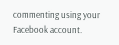commenting using your Facebook account.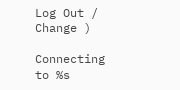Log Out /  Change )

Connecting to %s